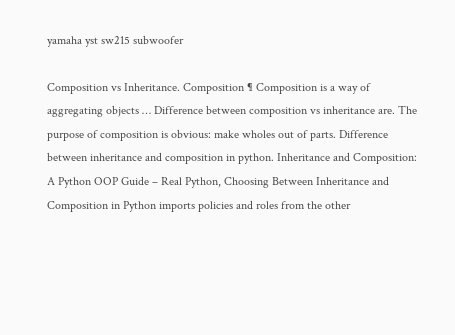yamaha yst sw215 subwoofer

Composition vs Inheritance. Composition ¶ Composition is a way of aggregating objects … Difference between composition vs inheritance are. The purpose of composition is obvious: make wholes out of parts. Difference between inheritance and composition in python. Inheritance and Composition: A Python OOP Guide – Real Python, Choosing Between Inheritance and Composition in Python imports policies and roles from the other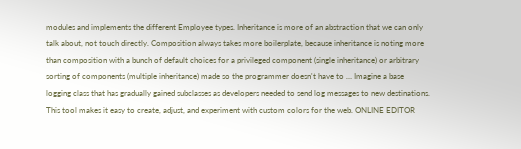modules and implements the different Employee types. Inheritance is more of an abstraction that we can only talk about, not touch directly. Composition always takes more boilerplate, because inheritance is noting more than composition with a bunch of default choices for a privileged component (single inheritance) or arbitrary sorting of components (multiple inheritance) made so the programmer doesn't have to … Imagine a base logging class that has gradually gained subclasses as developers needed to send log messages to new destinations. This tool makes it easy to create, adjust, and experiment with custom colors for the web. ONLINE EDITOR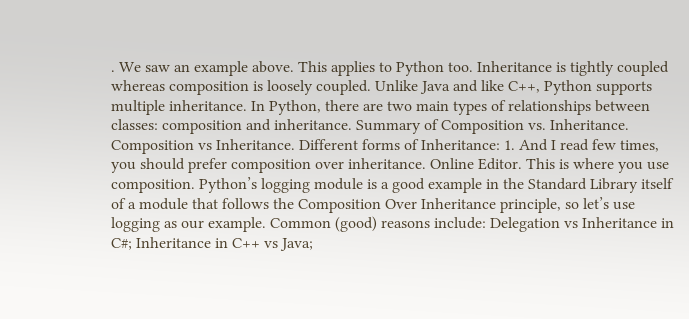. We saw an example above. This applies to Python too. Inheritance is tightly coupled whereas composition is loosely coupled. Unlike Java and like C++, Python supports multiple inheritance. In Python, there are two main types of relationships between classes: composition and inheritance. Summary of Composition vs. Inheritance. Composition vs Inheritance. Different forms of Inheritance: 1. And I read few times, you should prefer composition over inheritance. Online Editor. This is where you use composition. Python’s logging module is a good example in the Standard Library itself of a module that follows the Composition Over Inheritance principle, so let’s use logging as our example. Common (good) reasons include: Delegation vs Inheritance in C#; Inheritance in C++ vs Java;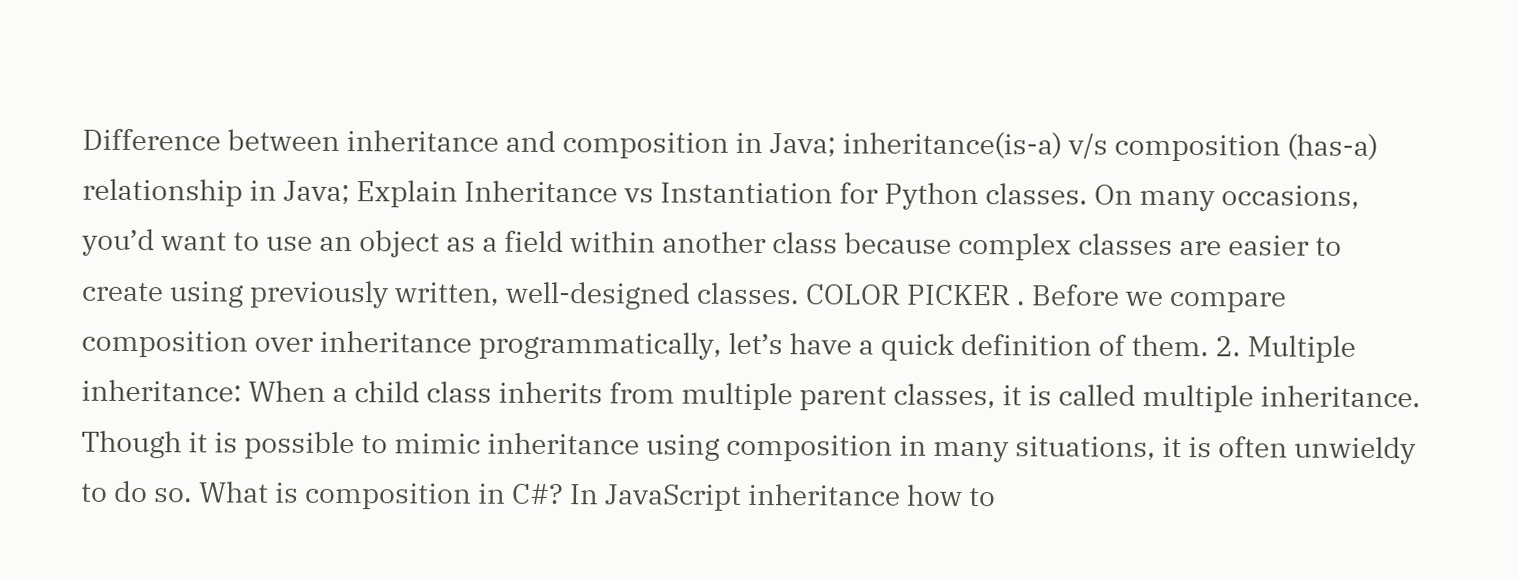Difference between inheritance and composition in Java; inheritance(is-a) v/s composition (has-a) relationship in Java; Explain Inheritance vs Instantiation for Python classes. On many occasions, you’d want to use an object as a field within another class because complex classes are easier to create using previously written, well-designed classes. COLOR PICKER . Before we compare composition over inheritance programmatically, let’s have a quick definition of them. 2. Multiple inheritance: When a child class inherits from multiple parent classes, it is called multiple inheritance. Though it is possible to mimic inheritance using composition in many situations, it is often unwieldy to do so. What is composition in C#? In JavaScript inheritance how to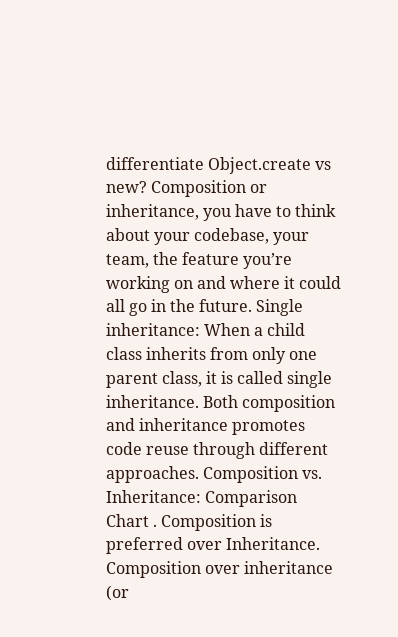differentiate Object.create vs new? Composition or inheritance, you have to think about your codebase, your team, the feature you’re working on and where it could all go in the future. Single inheritance: When a child class inherits from only one parent class, it is called single inheritance. Both composition and inheritance promotes code reuse through different approaches. Composition vs. Inheritance: Comparison Chart . Composition is preferred over Inheritance. Composition over inheritance (or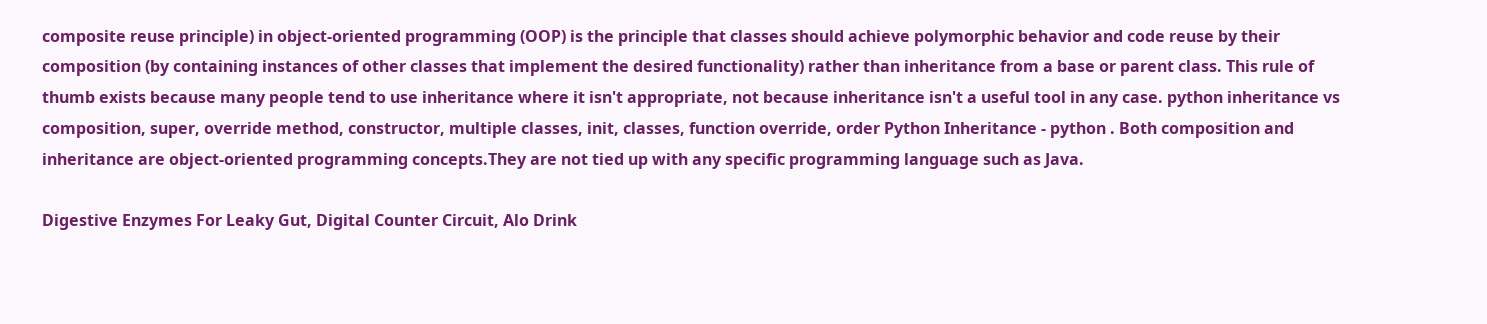composite reuse principle) in object-oriented programming (OOP) is the principle that classes should achieve polymorphic behavior and code reuse by their composition (by containing instances of other classes that implement the desired functionality) rather than inheritance from a base or parent class. This rule of thumb exists because many people tend to use inheritance where it isn't appropriate, not because inheritance isn't a useful tool in any case. python inheritance vs composition, super, override method, constructor, multiple classes, init, classes, function override, order Python Inheritance - python . Both composition and inheritance are object-oriented programming concepts.They are not tied up with any specific programming language such as Java.

Digestive Enzymes For Leaky Gut, Digital Counter Circuit, Alo Drink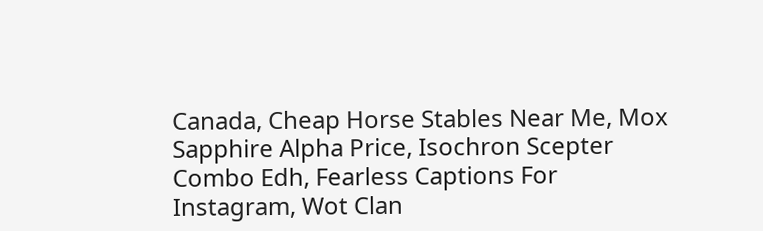Canada, Cheap Horse Stables Near Me, Mox Sapphire Alpha Price, Isochron Scepter Combo Edh, Fearless Captions For Instagram, Wot Clan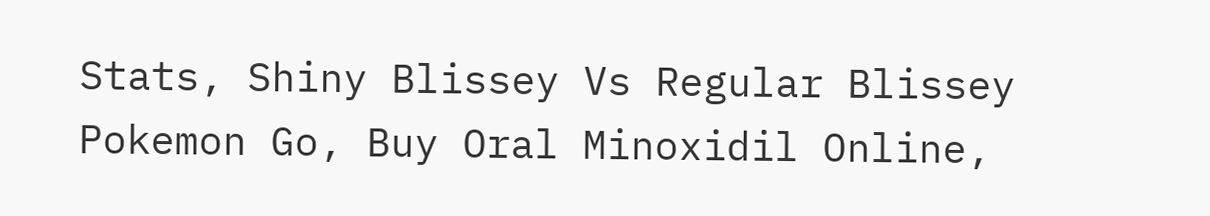Stats, Shiny Blissey Vs Regular Blissey Pokemon Go, Buy Oral Minoxidil Online,